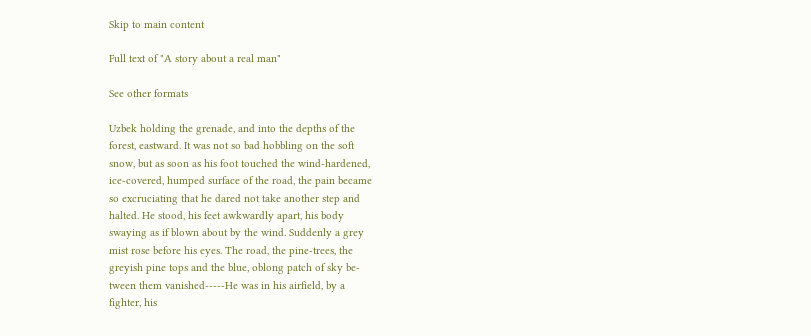Skip to main content

Full text of "A story about a real man"

See other formats

Uzbek holding the grenade, and into the depths of the
forest, eastward. It was not so bad hobbling on the soft
snow, but as soon as his foot touched the wind-hardened,
ice-covered, humped surface of the road, the pain became
so excruciating that he dared not take another step and
halted. He stood, his feet awkwardly apart, his body
swaying as if blown about by the wind. Suddenly a grey
mist rose before his eyes. The road, the pine-trees, the
greyish pine tops and the blue, oblong patch of sky be-
tween them vanished-----He was in his airfield, by a
fighter, his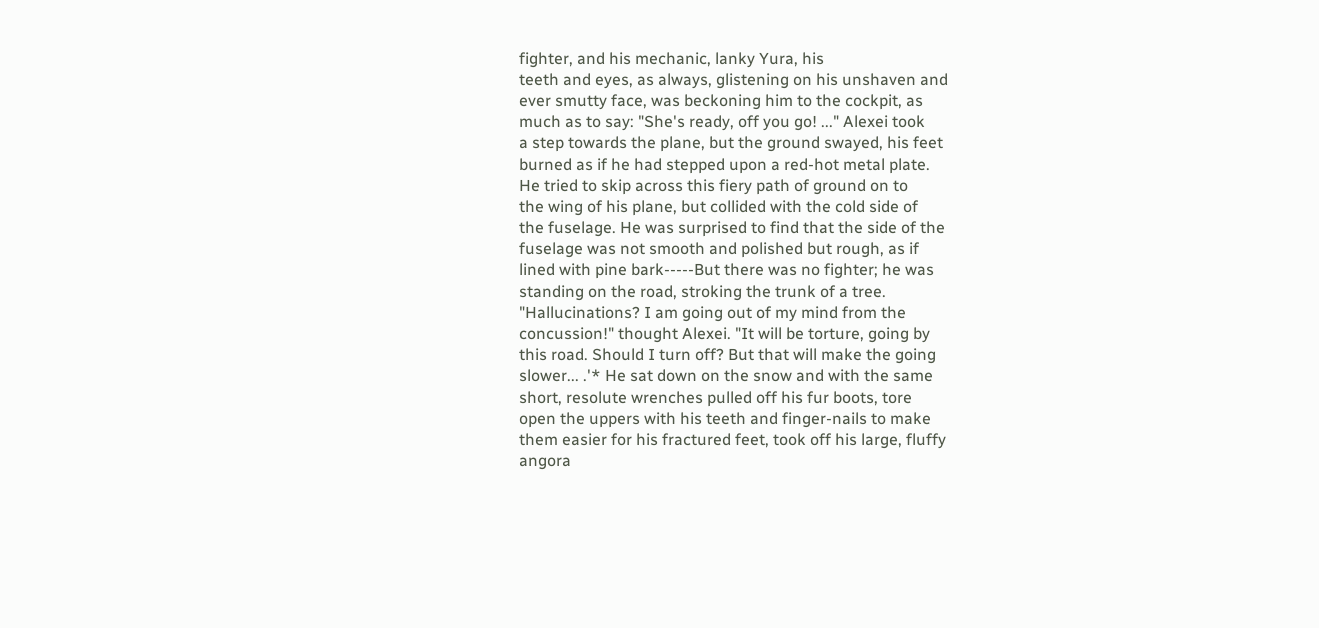fighter, and his mechanic, lanky Yura, his
teeth and eyes, as always, glistening on his unshaven and
ever smutty face, was beckoning him to the cockpit, as
much as to say: "She's ready, off you go! ..." Alexei took
a step towards the plane, but the ground swayed, his feet
burned as if he had stepped upon a red-hot metal plate.
He tried to skip across this fiery path of ground on to
the wing of his plane, but collided with the cold side of
the fuselage. He was surprised to find that the side of the
fuselage was not smooth and polished but rough, as if
lined with pine bark-----But there was no fighter; he was
standing on the road, stroking the trunk of a tree.
"Hallucinations? I am going out of my mind from the
concussion!" thought Alexei. "It will be torture, going by
this road. Should I turn off? But that will make the going
slower... .'* He sat down on the snow and with the same
short, resolute wrenches pulled off his fur boots, tore
open the uppers with his teeth and finger-nails to make
them easier for his fractured feet, took off his large, fluffy
angora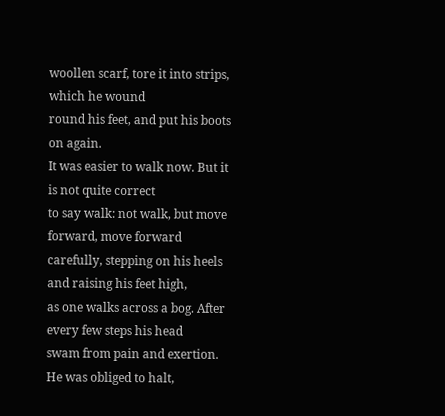woollen scarf, tore it into strips, which he wound
round his feet, and put his boots on again.
It was easier to walk now. But it is not quite correct
to say walk: not walk, but move forward, move forward
carefully, stepping on his heels and raising his feet high,
as one walks across a bog. After every few steps his head
swam from pain and exertion. He was obliged to halt,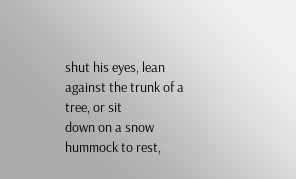shut his eyes, lean against the trunk of a tree, or sit
down on a snow hummock to rest,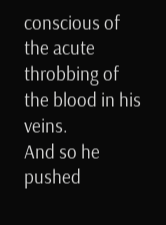conscious of the acute
throbbing of the blood in his veins.
And so he pushed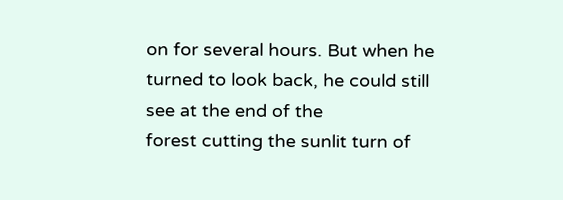on for several hours. But when he
turned to look back, he could still see at the end of the
forest cutting the sunlit turn of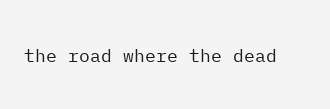the road where the dead